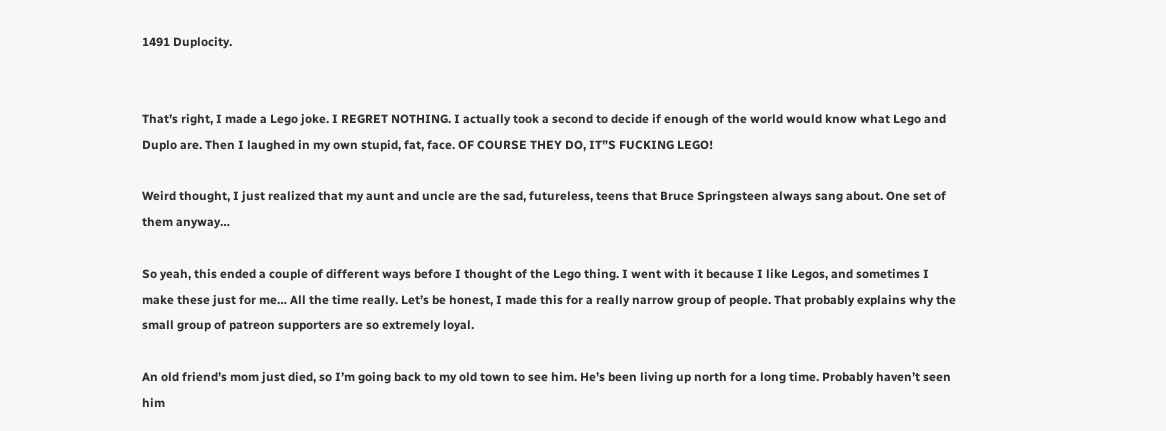1491 Duplocity.


That’s right, I made a Lego joke. I REGRET NOTHING. I actually took a second to decide if enough of the world would know what Lego and Duplo are. Then I laughed in my own stupid, fat, face. OF COURSE THEY DO, IT”S FUCKING LEGO!

Weird thought, I just realized that my aunt and uncle are the sad, futureless, teens that Bruce Springsteen always sang about. One set of them anyway…

So yeah, this ended a couple of different ways before I thought of the Lego thing. I went with it because I like Legos, and sometimes I make these just for me… All the time really. Let’s be honest, I made this for a really narrow group of people. That probably explains why the small group of patreon supporters are so extremely loyal.

An old friend’s mom just died, so I’m going back to my old town to see him. He’s been living up north for a long time. Probably haven’t seen him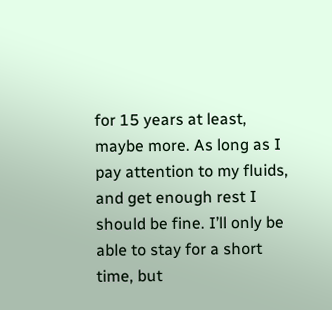for 15 years at least, maybe more. As long as I pay attention to my fluids, and get enough rest I should be fine. I’ll only be able to stay for a short time, but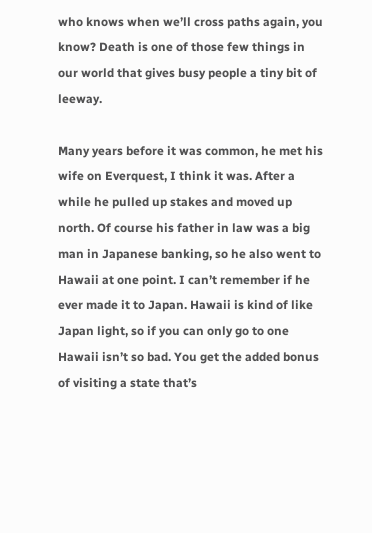who knows when we’ll cross paths again, you know? Death is one of those few things in our world that gives busy people a tiny bit of leeway.

Many years before it was common, he met his wife on Everquest, I think it was. After a while he pulled up stakes and moved up north. Of course his father in law was a big man in Japanese banking, so he also went to Hawaii at one point. I can’t remember if he ever made it to Japan. Hawaii is kind of like Japan light, so if you can only go to one Hawaii isn’t so bad. You get the added bonus of visiting a state that’s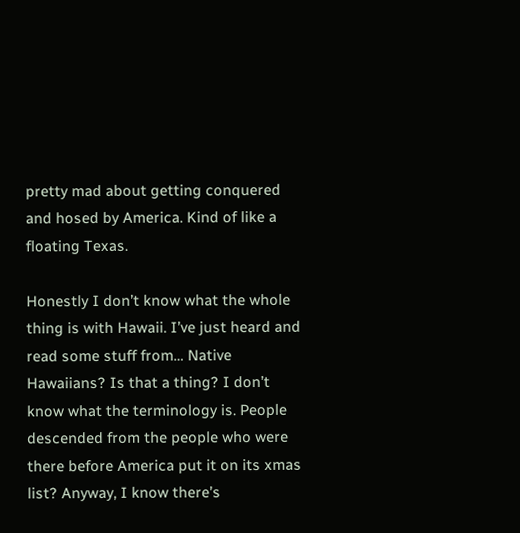pretty mad about getting conquered and hosed by America. Kind of like a floating Texas.

Honestly I don’t know what the whole thing is with Hawaii. I’ve just heard and read some stuff from… Native Hawaiians? Is that a thing? I don’t know what the terminology is. People descended from the people who were there before America put it on its xmas list? Anyway, I know there’s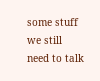some stuff we still need to talk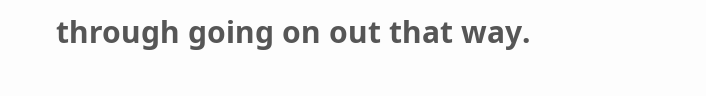through going on out that way.